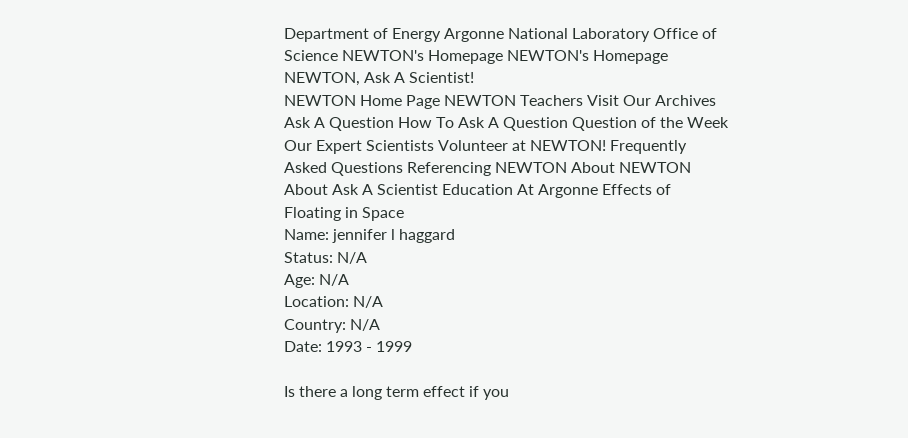Department of Energy Argonne National Laboratory Office of Science NEWTON's Homepage NEWTON's Homepage
NEWTON, Ask A Scientist!
NEWTON Home Page NEWTON Teachers Visit Our Archives Ask A Question How To Ask A Question Question of the Week Our Expert Scientists Volunteer at NEWTON! Frequently Asked Questions Referencing NEWTON About NEWTON About Ask A Scientist Education At Argonne Effects of Floating in Space
Name: jennifer l haggard
Status: N/A
Age: N/A
Location: N/A
Country: N/A
Date: 1993 - 1999

Is there a long term effect if you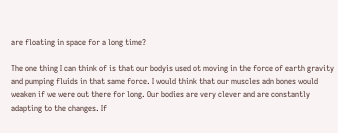are floating in space for a long time?

The one thing I can think of is that our bodyis used ot moving in the force of earth gravity and pumping fluids in that same force. I would think that our muscles adn bones would weaken if we were out there for long. Our bodies are very clever and are constantly adapting to the changes. If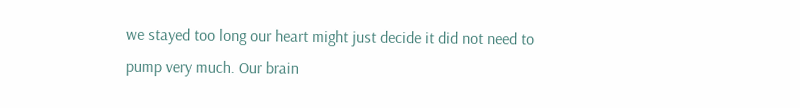we stayed too long our heart might just decide it did not need to pump very much. Our brain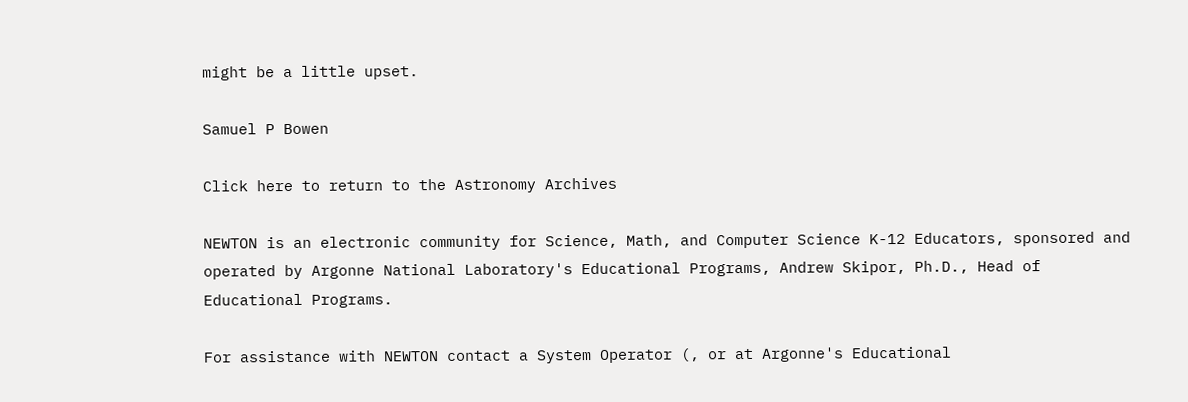might be a little upset.

Samuel P Bowen

Click here to return to the Astronomy Archives

NEWTON is an electronic community for Science, Math, and Computer Science K-12 Educators, sponsored and operated by Argonne National Laboratory's Educational Programs, Andrew Skipor, Ph.D., Head of Educational Programs.

For assistance with NEWTON contact a System Operator (, or at Argonne's Educational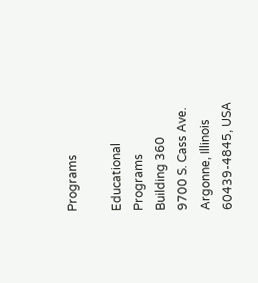Programs

Educational Programs
Building 360
9700 S. Cass Ave.
Argonne, Illinois
60439-4845, USA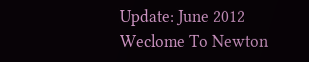Update: June 2012
Weclome To Newton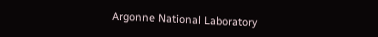Argonne National Laboratory